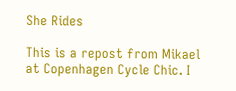She Rides

This is a repost from Mikael at Copenhagen Cycle Chic. I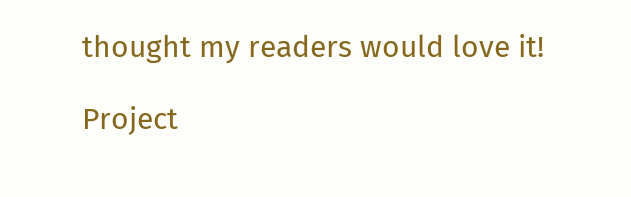thought my readers would love it!

Project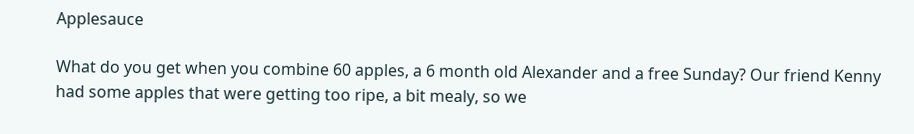Applesauce

What do you get when you combine 60 apples, a 6 month old Alexander and a free Sunday? Our friend Kenny had some apples that were getting too ripe, a bit mealy, so we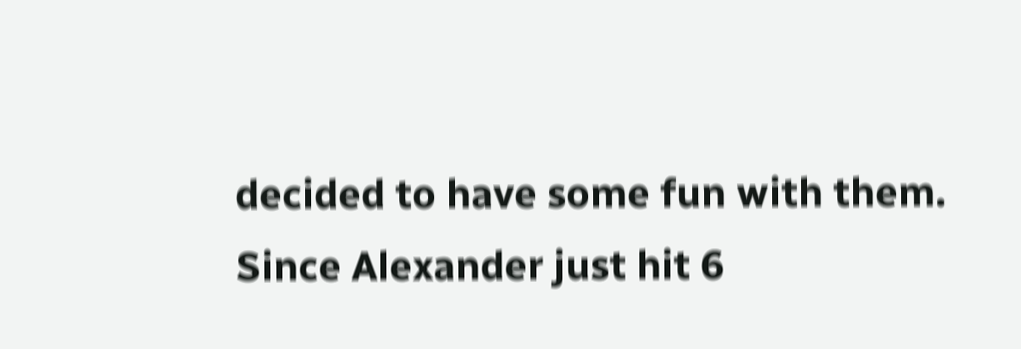decided to have some fun with them. Since Alexander just hit 6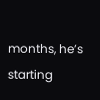months, he’s starting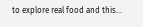to explore real food and this…